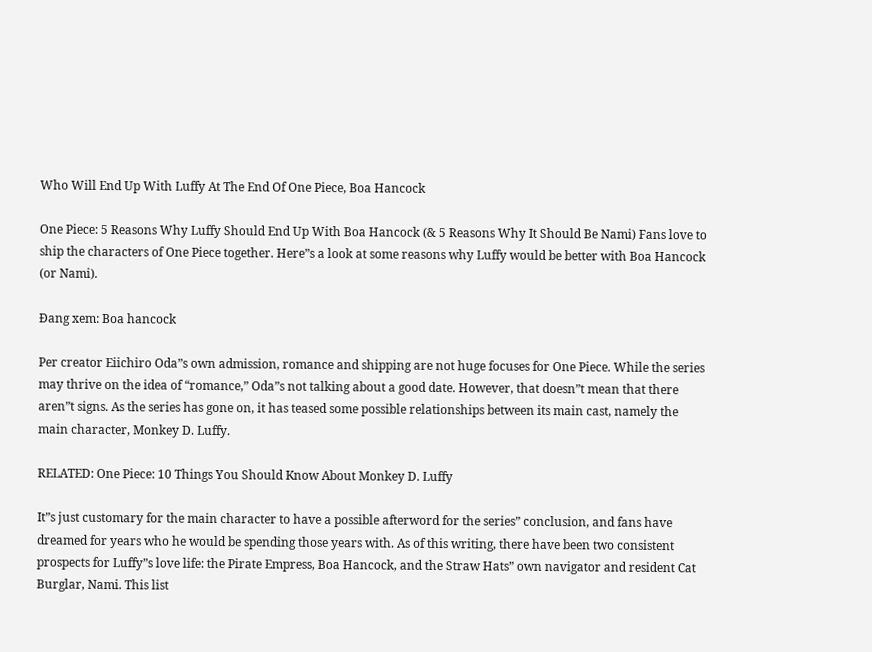Who Will End Up With Luffy At The End Of One Piece, Boa Hancock

One Piece: 5 Reasons Why Luffy Should End Up With Boa Hancock (& 5 Reasons Why It Should Be Nami) Fans love to ship the characters of One Piece together. Here”s a look at some reasons why Luffy would be better with Boa Hancock (or Nami).

Đang xem: Boa hancock

Per creator Eiichiro Oda”s own admission, romance and shipping are not huge focuses for One Piece. While the series may thrive on the idea of “romance,” Oda”s not talking about a good date. However, that doesn”t mean that there aren”t signs. As the series has gone on, it has teased some possible relationships between its main cast, namely the main character, Monkey D. Luffy.

RELATED: One Piece: 10 Things You Should Know About Monkey D. Luffy

It”s just customary for the main character to have a possible afterword for the series” conclusion, and fans have dreamed for years who he would be spending those years with. As of this writing, there have been two consistent prospects for Luffy”s love life: the Pirate Empress, Boa Hancock, and the Straw Hats” own navigator and resident Cat Burglar, Nami. This list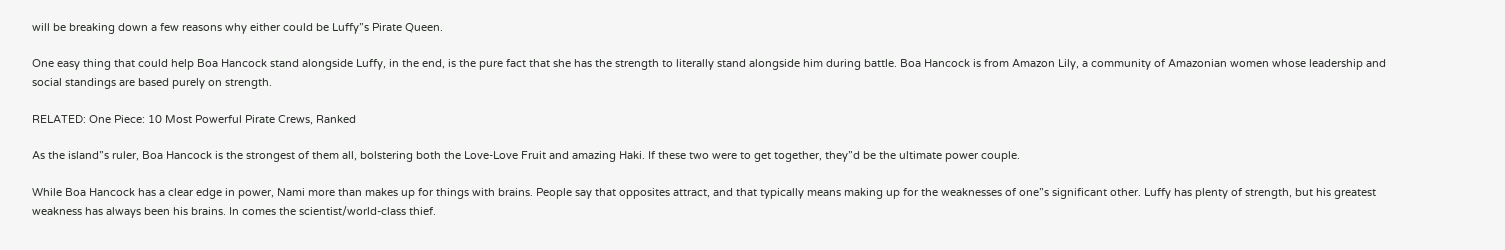will be breaking down a few reasons why either could be Luffy”s Pirate Queen.

One easy thing that could help Boa Hancock stand alongside Luffy, in the end, is the pure fact that she has the strength to literally stand alongside him during battle. Boa Hancock is from Amazon Lily, a community of Amazonian women whose leadership and social standings are based purely on strength.

RELATED: One Piece: 10 Most Powerful Pirate Crews, Ranked

As the island”s ruler, Boa Hancock is the strongest of them all, bolstering both the Love-Love Fruit and amazing Haki. If these two were to get together, they”d be the ultimate power couple.

While Boa Hancock has a clear edge in power, Nami more than makes up for things with brains. People say that opposites attract, and that typically means making up for the weaknesses of one”s significant other. Luffy has plenty of strength, but his greatest weakness has always been his brains. In comes the scientist/world-class thief.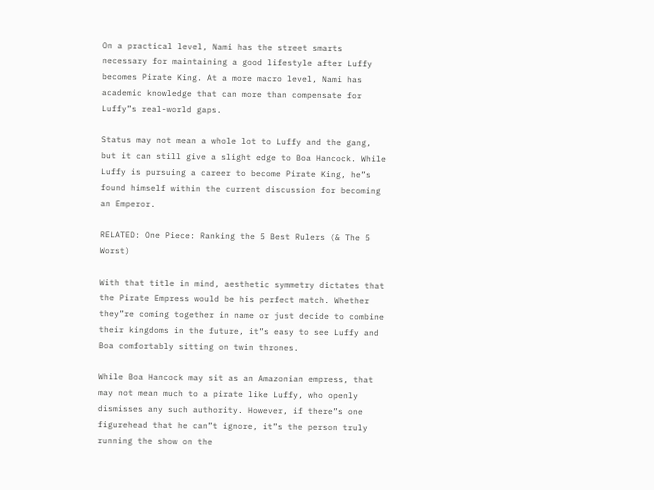On a practical level, Nami has the street smarts necessary for maintaining a good lifestyle after Luffy becomes Pirate King. At a more macro level, Nami has academic knowledge that can more than compensate for Luffy”s real-world gaps.

Status may not mean a whole lot to Luffy and the gang, but it can still give a slight edge to Boa Hancock. While Luffy is pursuing a career to become Pirate King, he”s found himself within the current discussion for becoming an Emperor.

RELATED: One Piece: Ranking the 5 Best Rulers (& The 5 Worst)

With that title in mind, aesthetic symmetry dictates that the Pirate Empress would be his perfect match. Whether they”re coming together in name or just decide to combine their kingdoms in the future, it”s easy to see Luffy and Boa comfortably sitting on twin thrones.

While Boa Hancock may sit as an Amazonian empress, that may not mean much to a pirate like Luffy, who openly dismisses any such authority. However, if there”s one figurehead that he can”t ignore, it”s the person truly running the show on the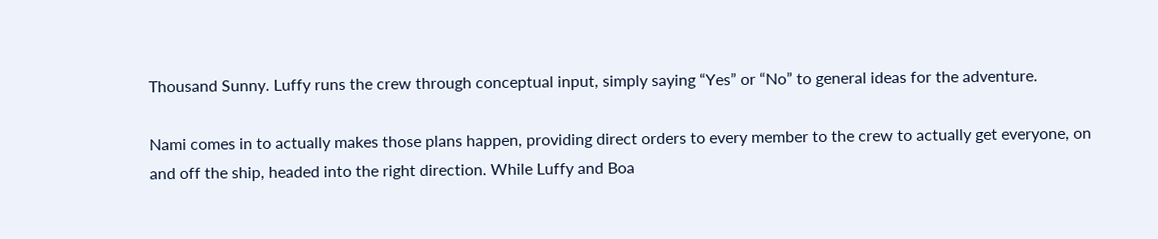Thousand Sunny. Luffy runs the crew through conceptual input, simply saying “Yes” or “No” to general ideas for the adventure.

Nami comes in to actually makes those plans happen, providing direct orders to every member to the crew to actually get everyone, on and off the ship, headed into the right direction. While Luffy and Boa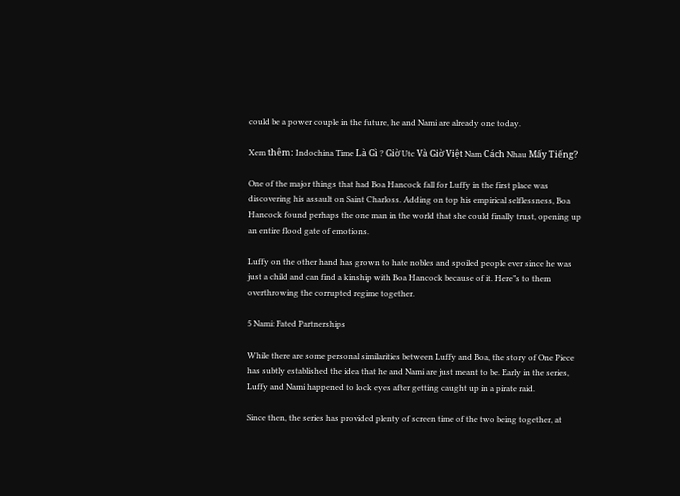could be a power couple in the future, he and Nami are already one today.

Xem thêm: Indochina Time Là Gì ? Giờ Utc Và Giờ Việt Nam Cách Nhau Mấy Tiếng?

One of the major things that had Boa Hancock fall for Luffy in the first place was discovering his assault on Saint Charloss. Adding on top his empirical selflessness, Boa Hancock found perhaps the one man in the world that she could finally trust, opening up an entire flood gate of emotions.

Luffy on the other hand has grown to hate nobles and spoiled people ever since he was just a child and can find a kinship with Boa Hancock because of it. Here”s to them overthrowing the corrupted regime together.

5 Nami: Fated Partnerships

While there are some personal similarities between Luffy and Boa, the story of One Piece has subtly established the idea that he and Nami are just meant to be. Early in the series, Luffy and Nami happened to lock eyes after getting caught up in a pirate raid.

Since then, the series has provided plenty of screen time of the two being together, at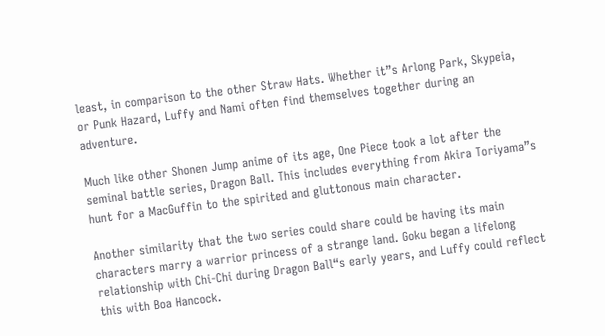least, in comparison to the other Straw Hats. Whether it”s Arlong Park, Skypeia, or Punk Hazard, Luffy and Nami often find themselves together during an adventure.

Much like other Shonen Jump anime of its age, One Piece took a lot after the seminal battle series, Dragon Ball. This includes everything from Akira Toriyama”s hunt for a MacGuffin to the spirited and gluttonous main character.

Another similarity that the two series could share could be having its main characters marry a warrior princess of a strange land. Goku began a lifelong relationship with Chi-Chi during Dragon Ball“s early years, and Luffy could reflect this with Boa Hancock.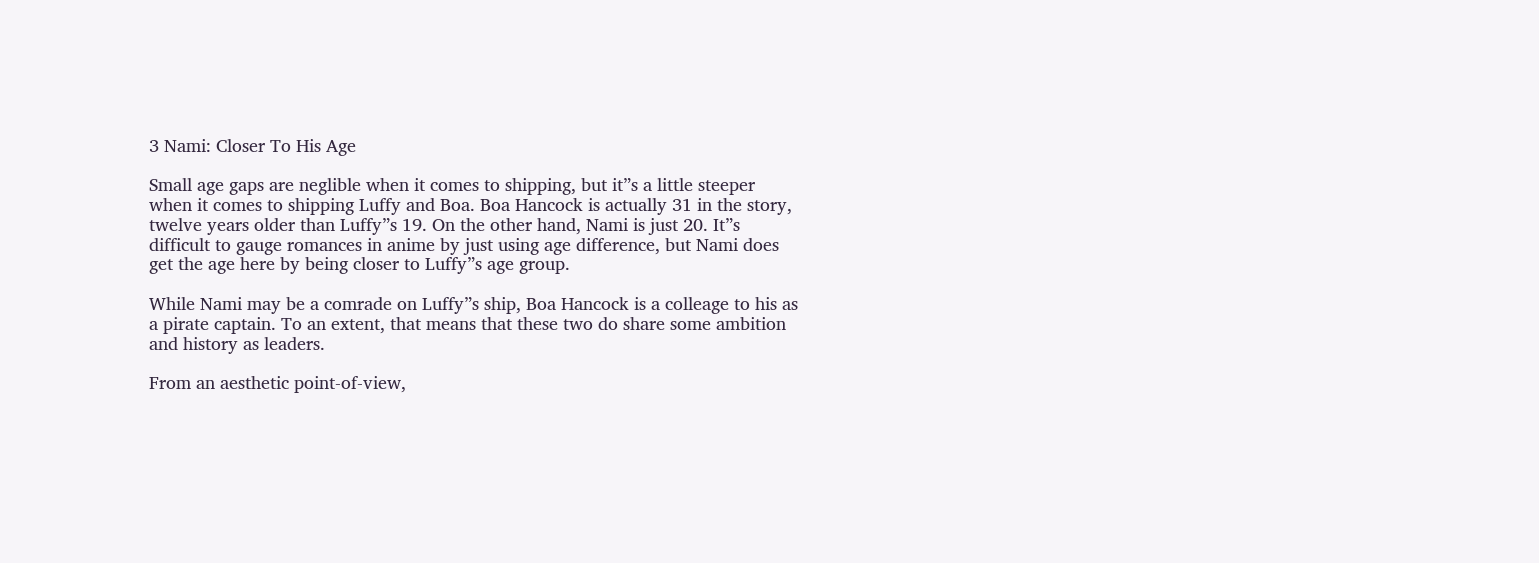3 Nami: Closer To His Age

Small age gaps are neglible when it comes to shipping, but it”s a little steeper when it comes to shipping Luffy and Boa. Boa Hancock is actually 31 in the story, twelve years older than Luffy”s 19. On the other hand, Nami is just 20. It”s difficult to gauge romances in anime by just using age difference, but Nami does get the age here by being closer to Luffy”s age group.

While Nami may be a comrade on Luffy”s ship, Boa Hancock is a colleage to his as a pirate captain. To an extent, that means that these two do share some ambition and history as leaders.

From an aesthetic point-of-view,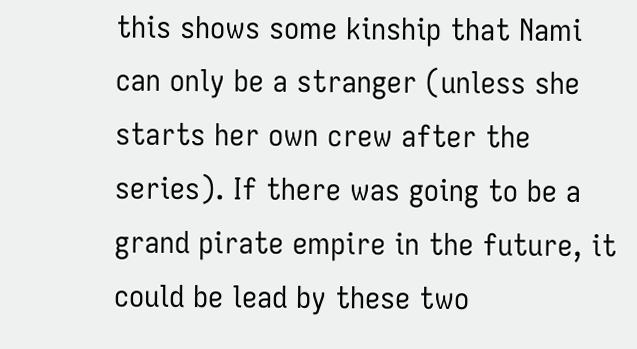this shows some kinship that Nami can only be a stranger (unless she starts her own crew after the series). If there was going to be a grand pirate empire in the future, it could be lead by these two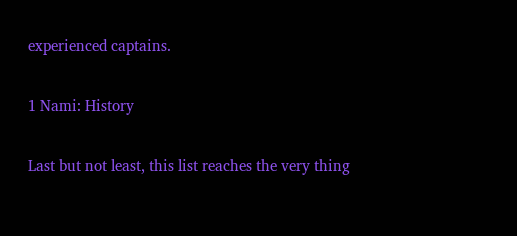experienced captains.

1 Nami: History

Last but not least, this list reaches the very thing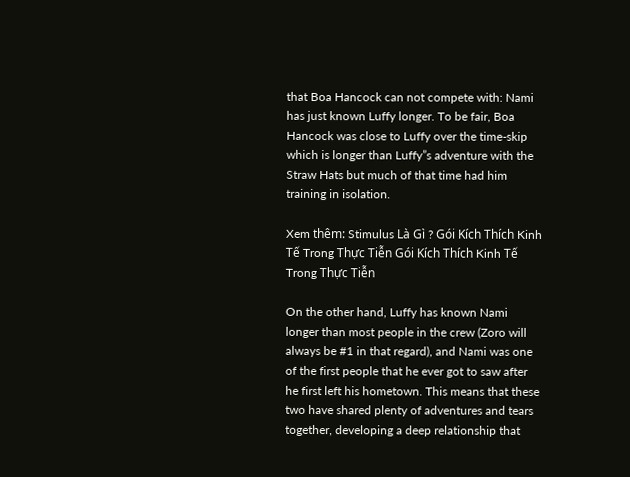that Boa Hancock can not compete with: Nami has just known Luffy longer. To be fair, Boa Hancock was close to Luffy over the time-skip which is longer than Luffy”s adventure with the Straw Hats but much of that time had him training in isolation.

Xem thêm: Stimulus Là Gì ? Gói Kích Thích Kinh Tế Trong Thực Tiễn Gói Kích Thích Kinh Tế Trong Thực Tiễn

On the other hand, Luffy has known Nami longer than most people in the crew (Zoro will always be #1 in that regard), and Nami was one of the first people that he ever got to saw after he first left his hometown. This means that these two have shared plenty of adventures and tears together, developing a deep relationship that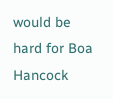would be hard for Boa Hancock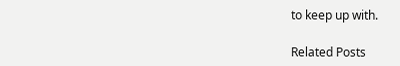to keep up with.

Related Posts